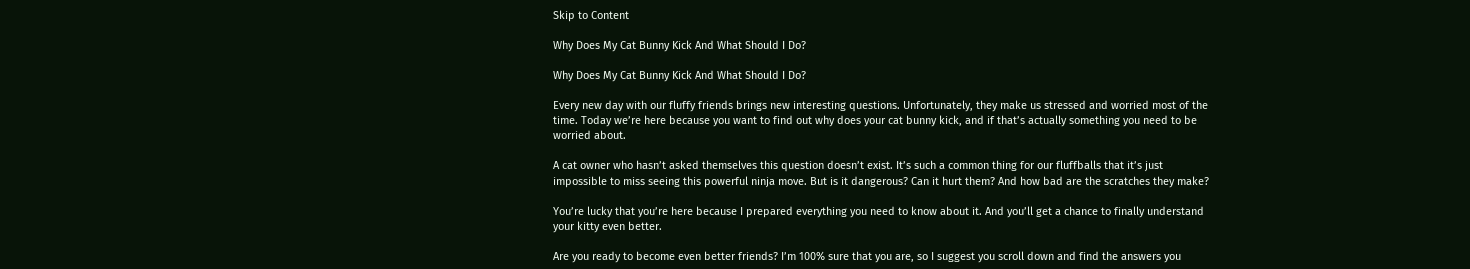Skip to Content

Why Does My Cat Bunny Kick And What Should I Do?

Why Does My Cat Bunny Kick And What Should I Do?

Every new day with our fluffy friends brings new interesting questions. Unfortunately, they make us stressed and worried most of the time. Today we’re here because you want to find out why does your cat bunny kick, and if that’s actually something you need to be worried about.

A cat owner who hasn’t asked themselves this question doesn’t exist. It’s such a common thing for our fluffballs that it’s just impossible to miss seeing this powerful ninja move. But is it dangerous? Can it hurt them? And how bad are the scratches they make?

You’re lucky that you’re here because I prepared everything you need to know about it. And you’ll get a chance to finally understand your kitty even better.

Are you ready to become even better friends? I’m 100% sure that you are, so I suggest you scroll down and find the answers you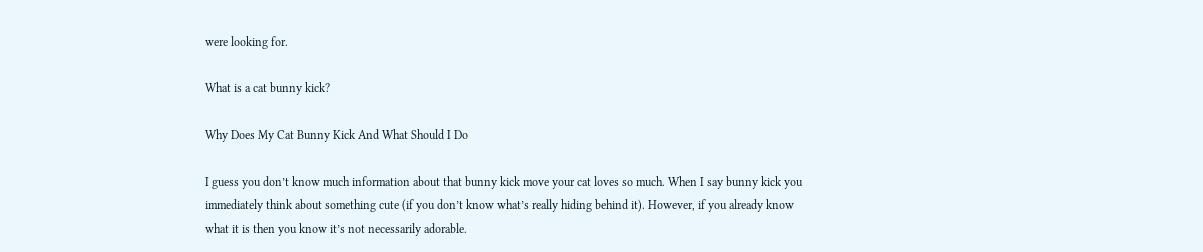were looking for.

What is a cat bunny kick?

Why Does My Cat Bunny Kick And What Should I Do

I guess you don’t know much information about that bunny kick move your cat loves so much. When I say bunny kick you immediately think about something cute (if you don’t know what’s really hiding behind it). However, if you already know what it is then you know it’s not necessarily adorable.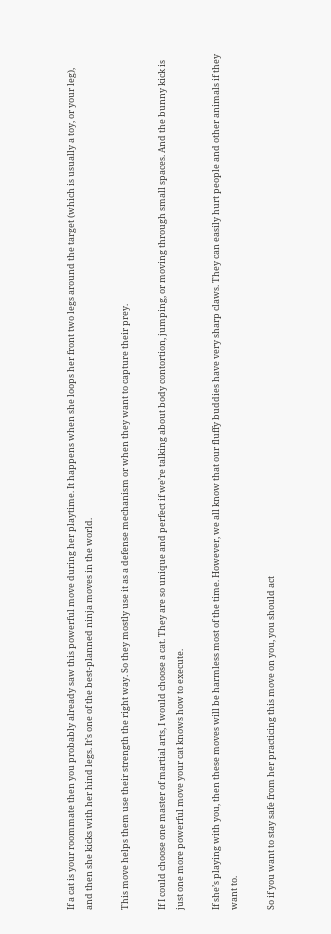If a cat is your roommate then you probably already saw this powerful move during her playtime. It happens when she loops her front two legs around the target (which is usually a toy, or your leg), and then she kicks with her hind legs. It’s one of the best-planned ninja moves in the world.

This move helps them use their strength the right way. So they mostly use it as a defense mechanism or when they want to capture their prey.

If I could choose one master of martial arts, I would choose a cat. They are so unique and perfect if we’re talking about body contortion, jumping, or moving through small spaces. And the bunny kick is just one more powerful move your cat knows how to execute.

If she’s playing with you, then these moves will be harmless most of the time. However, we all know that our fluffy buddies have very sharp claws. They can easily hurt people and other animals if they want to.

So if you want to stay safe from her practicing this move on you, you should act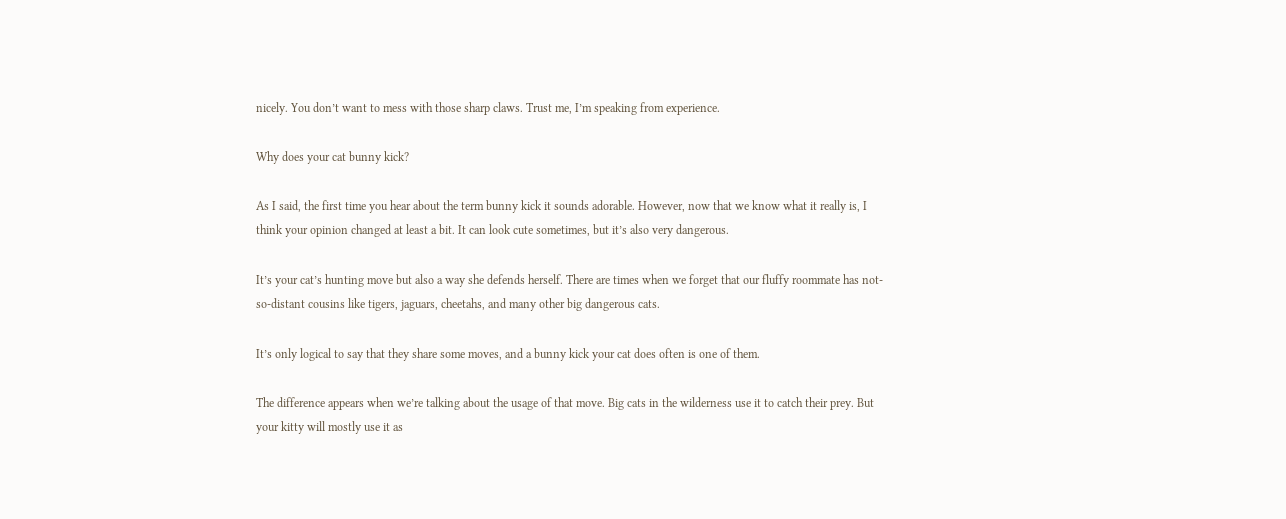nicely. You don’t want to mess with those sharp claws. Trust me, I’m speaking from experience.

Why does your cat bunny kick?

As I said, the first time you hear about the term bunny kick it sounds adorable. However, now that we know what it really is, I think your opinion changed at least a bit. It can look cute sometimes, but it’s also very dangerous.

It’s your cat’s hunting move but also a way she defends herself. There are times when we forget that our fluffy roommate has not-so-distant cousins like tigers, jaguars, cheetahs, and many other big dangerous cats.

It’s only logical to say that they share some moves, and a bunny kick your cat does often is one of them.

The difference appears when we’re talking about the usage of that move. Big cats in the wilderness use it to catch their prey. But your kitty will mostly use it as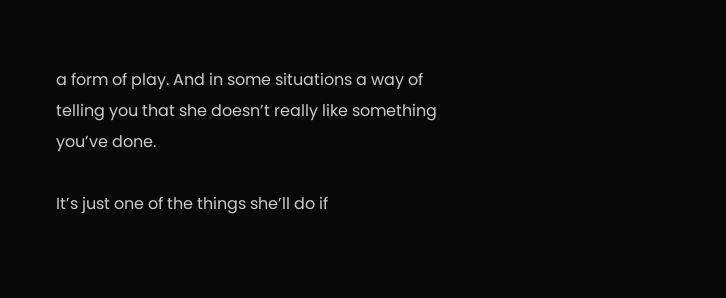a form of play. And in some situations a way of telling you that she doesn’t really like something you’ve done.

It’s just one of the things she’ll do if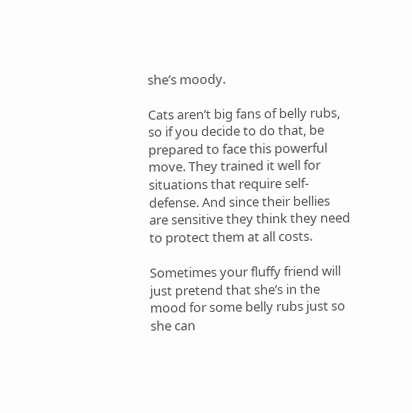she’s moody.

Cats aren’t big fans of belly rubs, so if you decide to do that, be prepared to face this powerful move. They trained it well for situations that require self-defense. And since their bellies are sensitive they think they need to protect them at all costs.

Sometimes your fluffy friend will just pretend that she’s in the mood for some belly rubs just so she can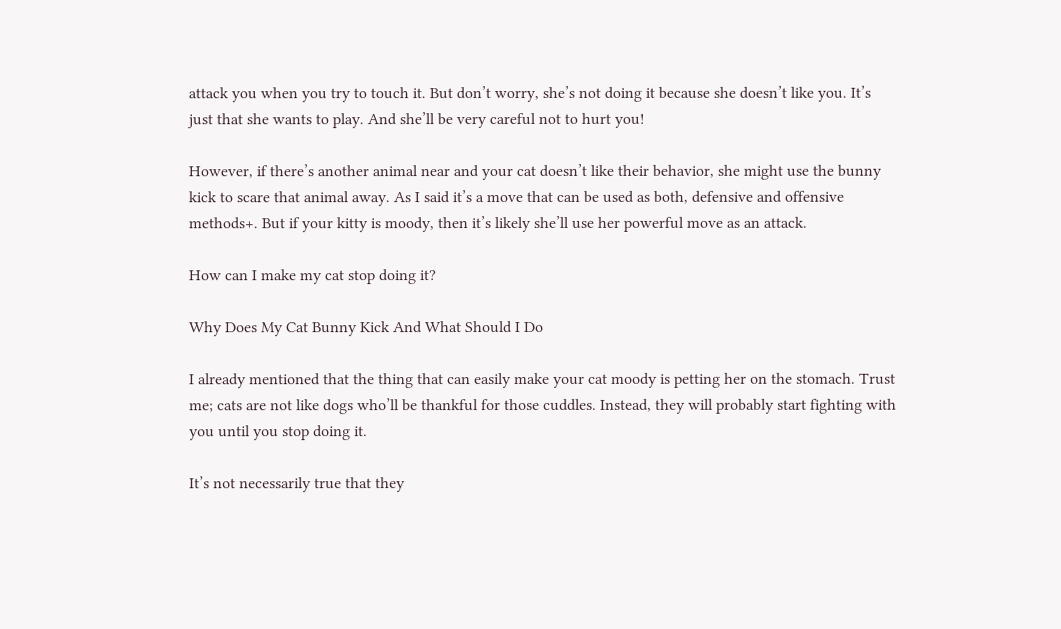attack you when you try to touch it. But don’t worry, she’s not doing it because she doesn’t like you. It’s just that she wants to play. And she’ll be very careful not to hurt you!

However, if there’s another animal near and your cat doesn’t like their behavior, she might use the bunny kick to scare that animal away. As I said it’s a move that can be used as both, defensive and offensive methods+. But if your kitty is moody, then it’s likely she’ll use her powerful move as an attack.

How can I make my cat stop doing it?

Why Does My Cat Bunny Kick And What Should I Do

I already mentioned that the thing that can easily make your cat moody is petting her on the stomach. Trust me; cats are not like dogs who’ll be thankful for those cuddles. Instead, they will probably start fighting with you until you stop doing it.

It’s not necessarily true that they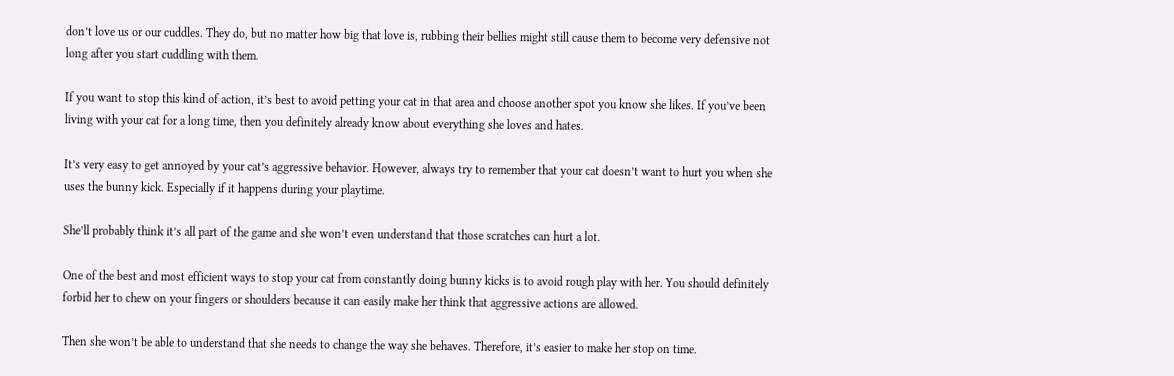don’t love us or our cuddles. They do, but no matter how big that love is, rubbing their bellies might still cause them to become very defensive not long after you start cuddling with them.

If you want to stop this kind of action, it’s best to avoid petting your cat in that area and choose another spot you know she likes. If you’ve been living with your cat for a long time, then you definitely already know about everything she loves and hates.

It’s very easy to get annoyed by your cat’s aggressive behavior. However, always try to remember that your cat doesn’t want to hurt you when she uses the bunny kick. Especially if it happens during your playtime.

She’ll probably think it’s all part of the game and she won’t even understand that those scratches can hurt a lot.

One of the best and most efficient ways to stop your cat from constantly doing bunny kicks is to avoid rough play with her. You should definitely forbid her to chew on your fingers or shoulders because it can easily make her think that aggressive actions are allowed.

Then she won’t be able to understand that she needs to change the way she behaves. Therefore, it’s easier to make her stop on time.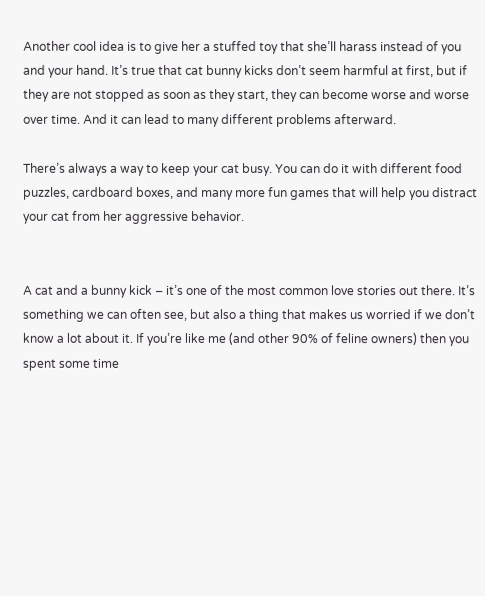Another cool idea is to give her a stuffed toy that she’ll harass instead of you and your hand. It’s true that cat bunny kicks don’t seem harmful at first, but if they are not stopped as soon as they start, they can become worse and worse over time. And it can lead to many different problems afterward.

There’s always a way to keep your cat busy. You can do it with different food puzzles, cardboard boxes, and many more fun games that will help you distract your cat from her aggressive behavior.


A cat and a bunny kick – it’s one of the most common love stories out there. It’s something we can often see, but also a thing that makes us worried if we don’t know a lot about it. If you’re like me (and other 90% of feline owners) then you spent some time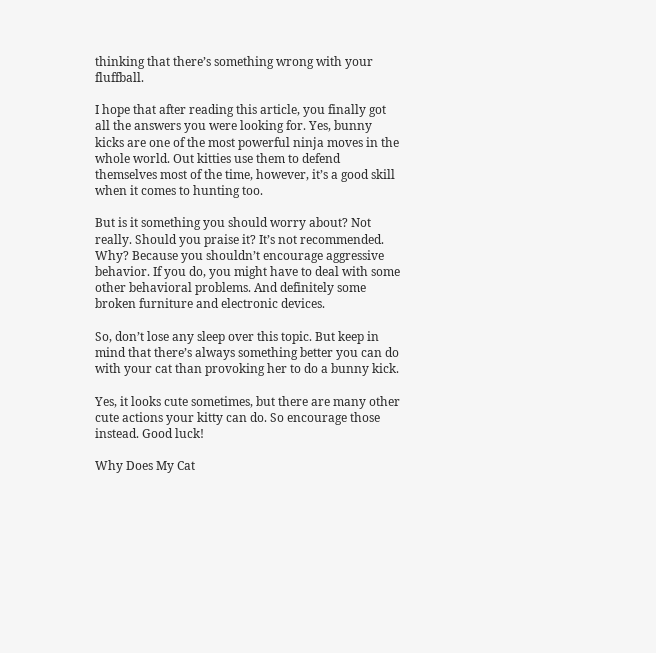thinking that there’s something wrong with your fluffball.

I hope that after reading this article, you finally got all the answers you were looking for. Yes, bunny kicks are one of the most powerful ninja moves in the whole world. Out kitties use them to defend themselves most of the time, however, it’s a good skill when it comes to hunting too.

But is it something you should worry about? Not really. Should you praise it? It’s not recommended. Why? Because you shouldn’t encourage aggressive behavior. If you do, you might have to deal with some other behavioral problems. And definitely some broken furniture and electronic devices.

So, don’t lose any sleep over this topic. But keep in mind that there’s always something better you can do with your cat than provoking her to do a bunny kick.

Yes, it looks cute sometimes, but there are many other cute actions your kitty can do. So encourage those instead. Good luck!

Why Does My Cat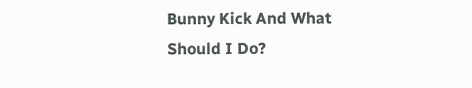Bunny Kick And What Should I Do?